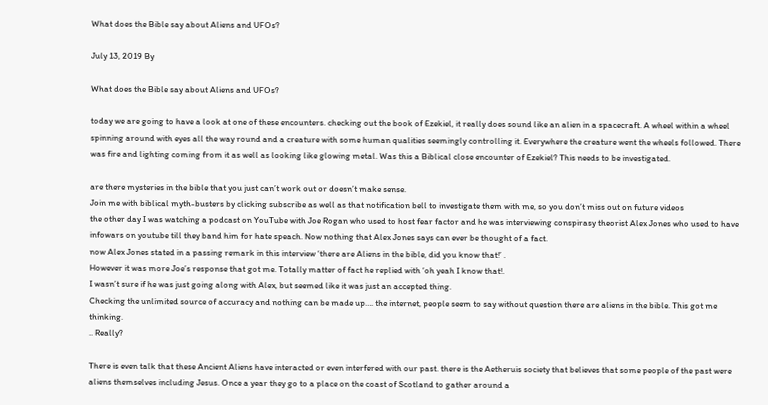What does the Bible say about Aliens and UFOs?

July 13, 2019 By

What does the Bible say about Aliens and UFOs?

today we are going to have a look at one of these encounters. checking out the book of Ezekiel, it really does sound like an alien in a spacecraft. A wheel within a wheel spinning around with eyes all the way round and a creature with some human qualities seemingly controlling it. Everywhere the creature went the wheels followed. There was fire and lighting coming from it as well as looking like glowing metal. Was this a Biblical close encounter of Ezekiel? This needs to be investigated.

are there mysteries in the bible that you just can’t work out or doesn’t make sense.
Join me with biblical myth-busters by clicking subscribe as well as that notification bell to investigate them with me, so you don’t miss out on future videos
the other day I was watching a podcast on YouTube with Joe Rogan who used to host fear factor and he was interviewing conspirasy theorist Alex Jones who used to have infowars on youtube till they band him for hate speach. Now nothing that Alex Jones says can ever be thought of a fact.
now Alex Jones stated in a passing remark in this interview ‘there are Aliens in the bible, did you know that!’ .
However it was more Joe’s response that got me. Totally matter of fact he replied with ‘oh yeah I know that!.
I wasn’t sure if he was just going along with Alex, but seemed like it was just an accepted thing.
Checking the unlimited source of accuracy and nothing can be made up…. the internet, people seem to say without question there are aliens in the bible. This got me thinking.
.. Really?

There is even talk that these Ancient Aliens have interacted or even interfered with our past. there is the Aetheruis society that believes that some people of the past were aliens themselves including Jesus. Once a year they go to a place on the coast of Scotland to gather around a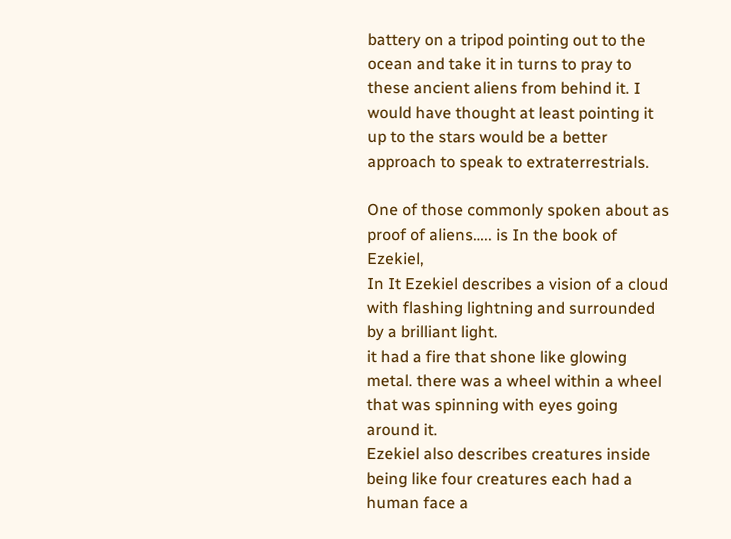battery on a tripod pointing out to the ocean and take it in turns to pray to these ancient aliens from behind it. I would have thought at least pointing it up to the stars would be a better approach to speak to extraterrestrials.

One of those commonly spoken about as proof of aliens….. is In the book of Ezekiel,
In It Ezekiel describes a vision of a cloud with flashing lightning and surrounded by a brilliant light.
it had a fire that shone like glowing metal. there was a wheel within a wheel that was spinning with eyes going around it.
Ezekiel also describes creatures inside being like four creatures each had a human face a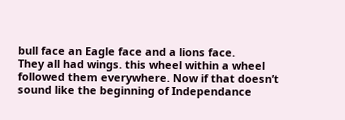bull face an Eagle face and a lions face.
They all had wings. this wheel within a wheel followed them everywhere. Now if that doesn’t sound like the beginning of Independance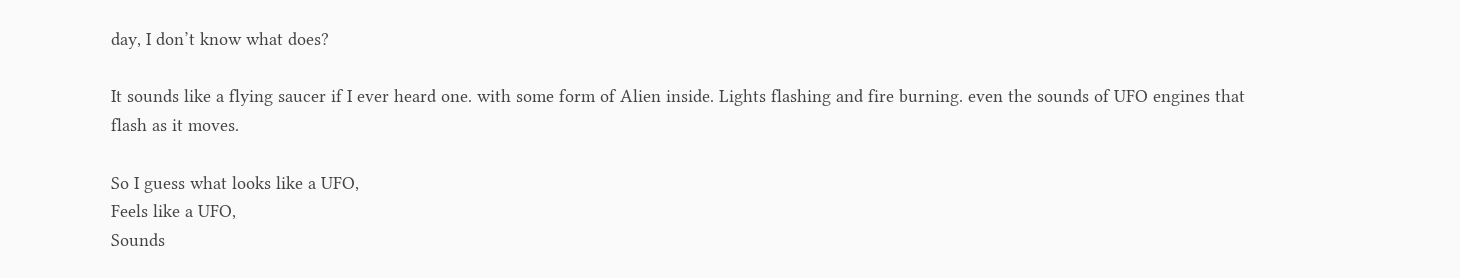day, I don’t know what does?

It sounds like a flying saucer if I ever heard one. with some form of Alien inside. Lights flashing and fire burning. even the sounds of UFO engines that flash as it moves.

So I guess what looks like a UFO,
Feels like a UFO,
Sounds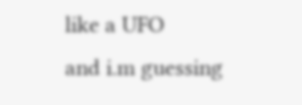like a UFO
and i.m guessing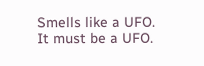Smells like a UFO.
It must be a UFO.